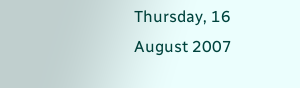Thursday, 16 August 2007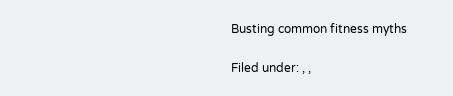Busting common fitness myths

Filed under: , ,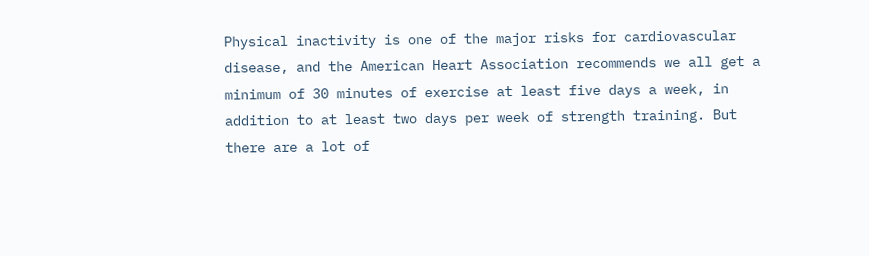Physical inactivity is one of the major risks for cardiovascular disease, and the American Heart Association recommends we all get a minimum of 30 minutes of exercise at least five days a week, in addition to at least two days per week of strength training. But there are a lot of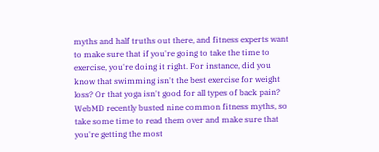myths and half truths out there, and fitness experts want to make sure that if you're going to take the time to exercise, you're doing it right. For instance, did you know that swimming isn't the best exercise for weight loss? Or that yoga isn't good for all types of back pain? WebMD recently busted nine common fitness myths, so take some time to read them over and make sure that you're getting the most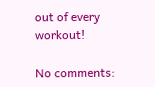out of every workout!

No comments: